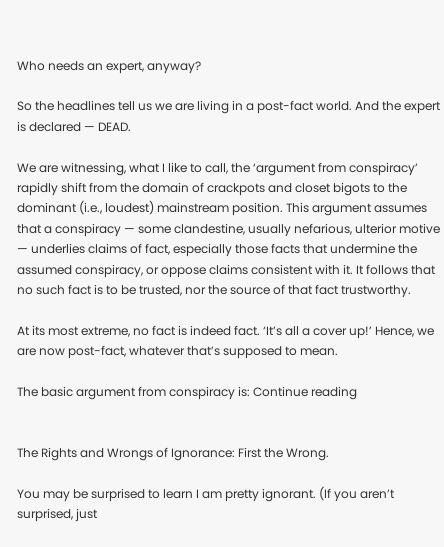Who needs an expert, anyway?

So the headlines tell us we are living in a post-fact world. And the expert is declared — DEAD.

We are witnessing, what I like to call, the ‘argument from conspiracy’ rapidly shift from the domain of crackpots and closet bigots to the dominant (i.e., loudest) mainstream position. This argument assumes that a conspiracy — some clandestine, usually nefarious, ulterior motive — underlies claims of fact, especially those facts that undermine the assumed conspiracy, or oppose claims consistent with it. It follows that no such fact is to be trusted, nor the source of that fact trustworthy.

At its most extreme, no fact is indeed fact. ‘It’s all a cover up!’ Hence, we are now post-fact, whatever that’s supposed to mean.

The basic argument from conspiracy is: Continue reading


The Rights and Wrongs of Ignorance: First the Wrong.

You may be surprised to learn I am pretty ignorant. (If you aren’t surprised, just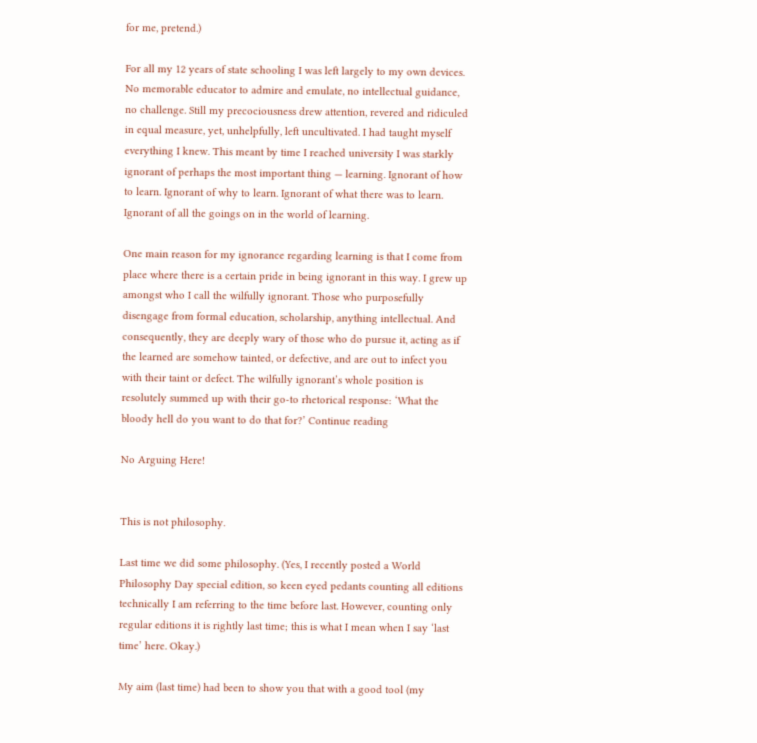for me, pretend.)

For all my 12 years of state schooling I was left largely to my own devices. No memorable educator to admire and emulate, no intellectual guidance, no challenge. Still my precociousness drew attention, revered and ridiculed in equal measure, yet, unhelpfully, left uncultivated. I had taught myself everything I knew. This meant by time I reached university I was starkly ignorant of perhaps the most important thing — learning. Ignorant of how to learn. Ignorant of why to learn. Ignorant of what there was to learn. Ignorant of all the goings on in the world of learning.

One main reason for my ignorance regarding learning is that I come from place where there is a certain pride in being ignorant in this way. I grew up amongst who I call the wilfully ignorant. Those who purposefully disengage from formal education, scholarship, anything intellectual. And consequently, they are deeply wary of those who do pursue it, acting as if the learned are somehow tainted, or defective, and are out to infect you with their taint or defect. The wilfully ignorant’s whole position is resolutely summed up with their go-to rhetorical response: ‘What the bloody hell do you want to do that for?’ Continue reading

No Arguing Here!


This is not philosophy.

Last time we did some philosophy. (Yes, I recently posted a World Philosophy Day special edition, so keen eyed pedants counting all editions technically I am referring to the time before last. However, counting only regular editions it is rightly last time; this is what I mean when I say ‘last time’ here. Okay.)

My aim (last time) had been to show you that with a good tool (my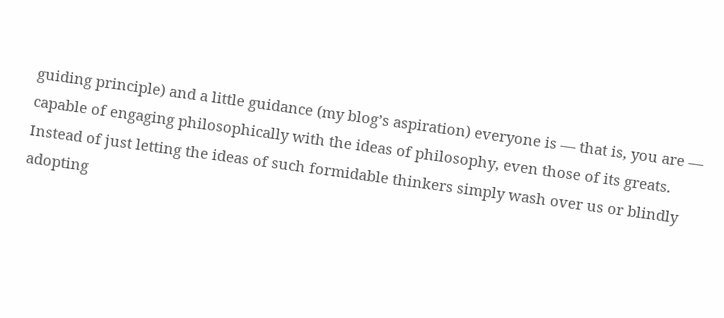guiding principle) and a little guidance (my blog’s aspiration) everyone is — that is, you are — capable of engaging philosophically with the ideas of philosophy, even those of its greats. Instead of just letting the ideas of such formidable thinkers simply wash over us or blindly adopting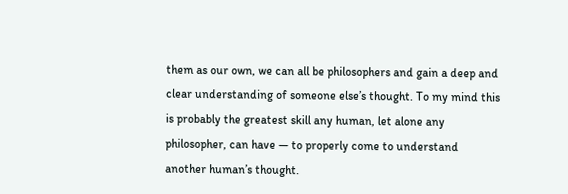them as our own, we can all be philosophers and gain a deep and clear understanding of someone else’s thought. To my mind this is probably the greatest skill any human, let alone any philosopher, can have — to properly come to understand another human’s thought.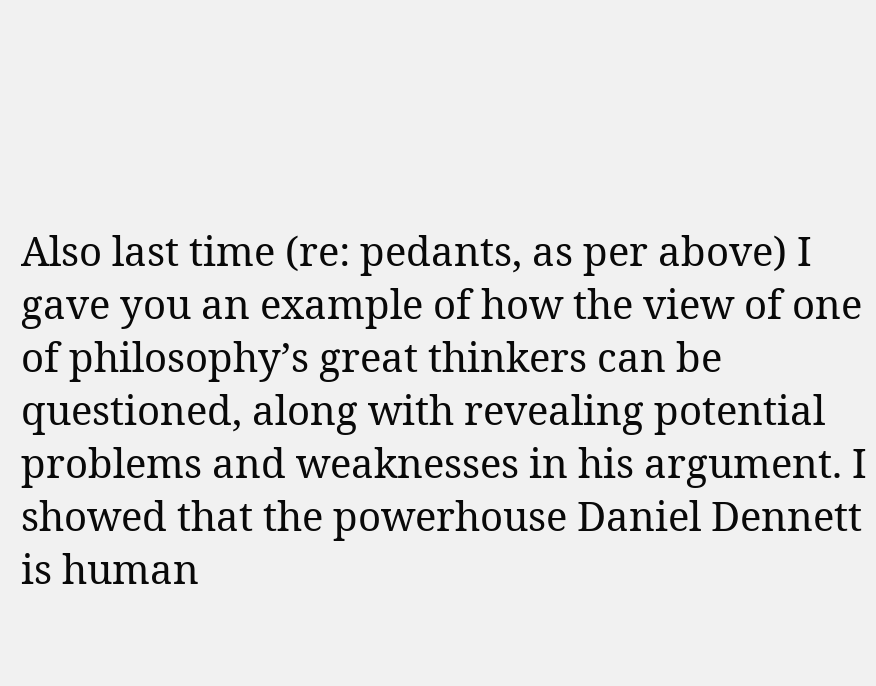Also last time (re: pedants, as per above) I gave you an example of how the view of one of philosophy’s great thinkers can be questioned, along with revealing potential problems and weaknesses in his argument. I showed that the powerhouse Daniel Dennett is human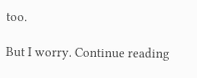too.

But I worry. Continue reading